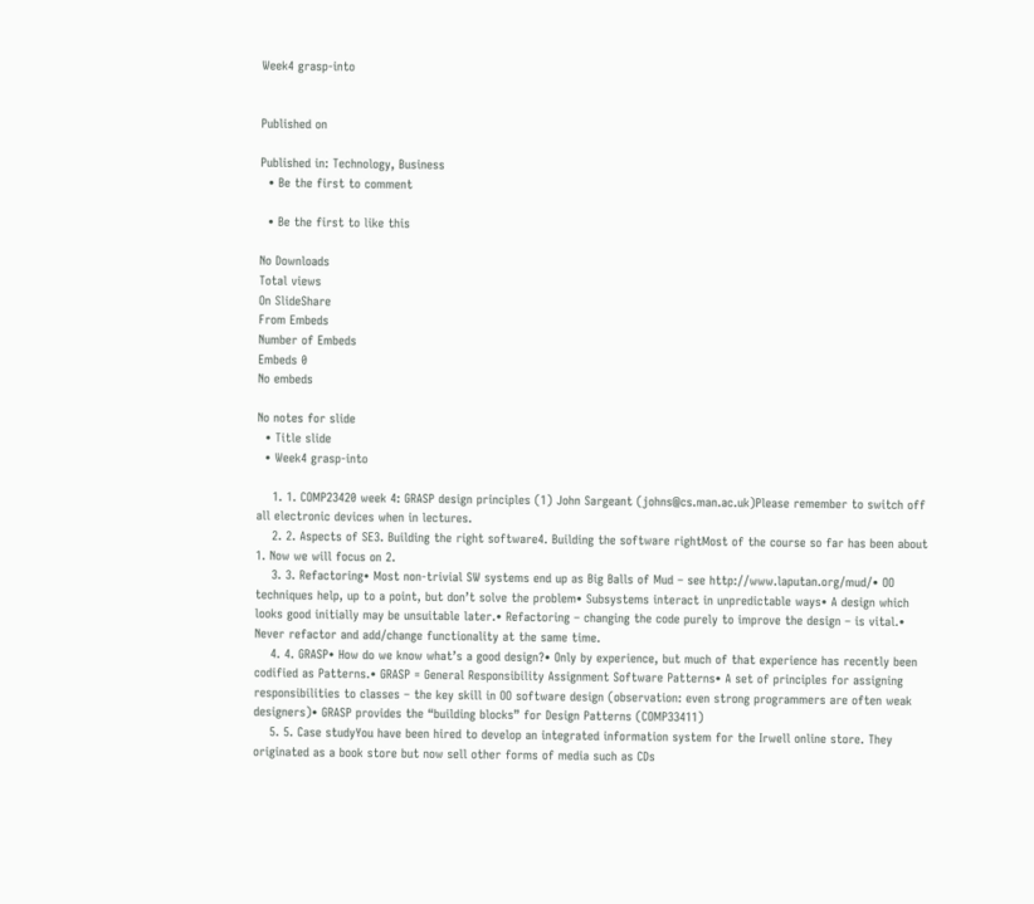Week4 grasp-into


Published on

Published in: Technology, Business
  • Be the first to comment

  • Be the first to like this

No Downloads
Total views
On SlideShare
From Embeds
Number of Embeds
Embeds 0
No embeds

No notes for slide
  • Title slide
  • Week4 grasp-into

    1. 1. COMP23420 week 4: GRASP design principles (1) John Sargeant (johns@cs.man.ac.uk)Please remember to switch off all electronic devices when in lectures.
    2. 2. Aspects of SE3. Building the right software4. Building the software rightMost of the course so far has been about 1. Now we will focus on 2.
    3. 3. Refactoring• Most non-trivial SW systems end up as Big Balls of Mud – see http://www.laputan.org/mud/• OO techniques help, up to a point, but don’t solve the problem• Subsystems interact in unpredictable ways• A design which looks good initially may be unsuitable later.• Refactoring – changing the code purely to improve the design – is vital.• Never refactor and add/change functionality at the same time.
    4. 4. GRASP• How do we know what’s a good design?• Only by experience, but much of that experience has recently been codified as Patterns.• GRASP = General Responsibility Assignment Software Patterns• A set of principles for assigning responsibilities to classes – the key skill in OO software design (observation: even strong programmers are often weak designers)• GRASP provides the “building blocks” for Design Patterns (COMP33411)
    5. 5. Case studyYou have been hired to develop an integrated information system for the Irwell online store. They originated as a book store but now sell other forms of media such as CDs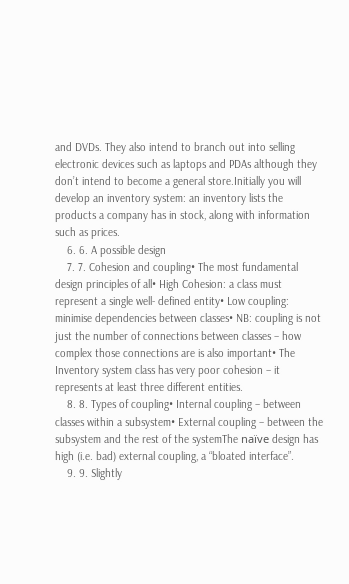and DVDs. They also intend to branch out into selling electronic devices such as laptops and PDAs although they don’t intend to become a general store.Initially you will develop an inventory system: an inventory lists the products a company has in stock, along with information such as prices.
    6. 6. A possible design
    7. 7. Cohesion and coupling• The most fundamental design principles of all• High Cohesion: a class must represent a single well- defined entity• Low coupling: minimise dependencies between classes• NB: coupling is not just the number of connections between classes – how complex those connections are is also important• The Inventory system class has very poor cohesion – it represents at least three different entities.
    8. 8. Types of coupling• Internal coupling – between classes within a subsystem• External coupling – between the subsystem and the rest of the systemThe naïve design has high (i.e. bad) external coupling, a “bloated interface”.
    9. 9. Slightly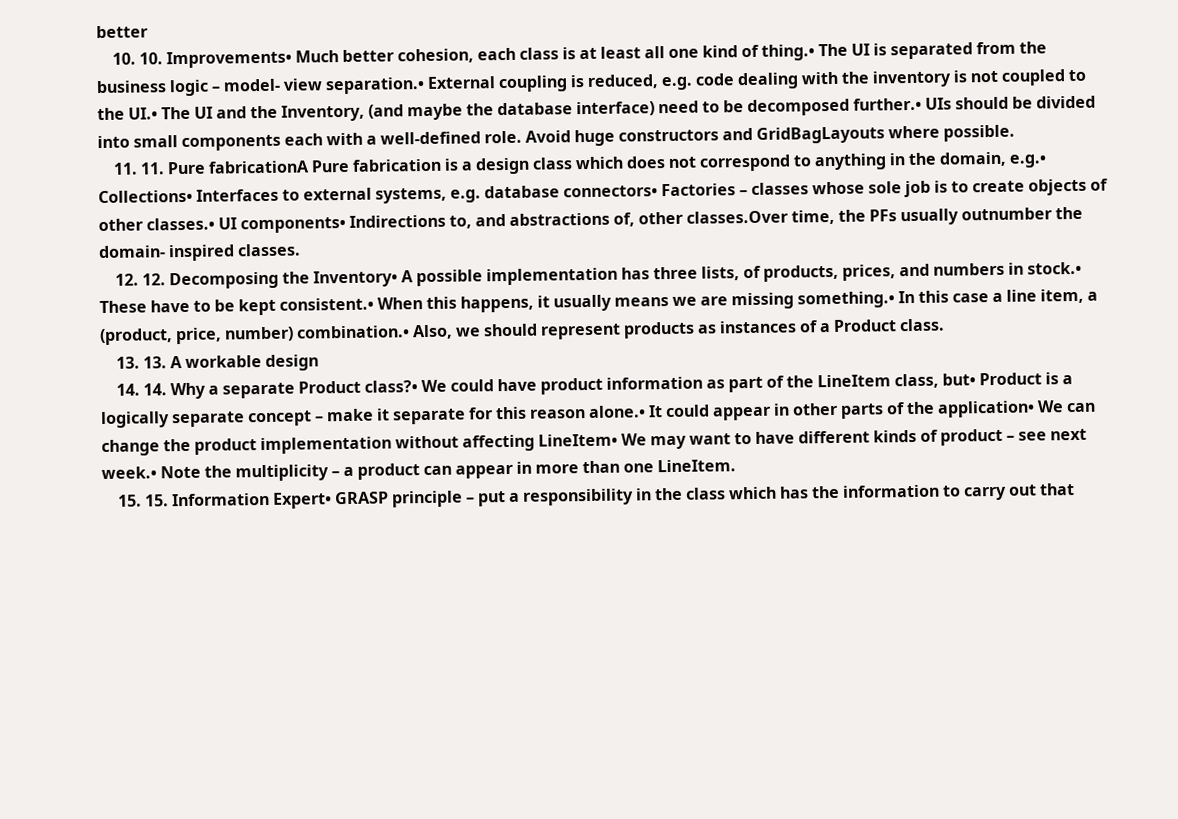better
    10. 10. Improvements• Much better cohesion, each class is at least all one kind of thing.• The UI is separated from the business logic – model- view separation.• External coupling is reduced, e.g. code dealing with the inventory is not coupled to the UI.• The UI and the Inventory, (and maybe the database interface) need to be decomposed further.• UIs should be divided into small components each with a well-defined role. Avoid huge constructors and GridBagLayouts where possible.
    11. 11. Pure fabricationA Pure fabrication is a design class which does not correspond to anything in the domain, e.g.• Collections• Interfaces to external systems, e.g. database connectors• Factories – classes whose sole job is to create objects of other classes.• UI components• Indirections to, and abstractions of, other classes.Over time, the PFs usually outnumber the domain- inspired classes.
    12. 12. Decomposing the Inventory• A possible implementation has three lists, of products, prices, and numbers in stock.• These have to be kept consistent.• When this happens, it usually means we are missing something.• In this case a line item, a (product, price, number) combination.• Also, we should represent products as instances of a Product class.
    13. 13. A workable design
    14. 14. Why a separate Product class?• We could have product information as part of the LineItem class, but• Product is a logically separate concept – make it separate for this reason alone.• It could appear in other parts of the application• We can change the product implementation without affecting LineItem• We may want to have different kinds of product – see next week.• Note the multiplicity – a product can appear in more than one LineItem.
    15. 15. Information Expert• GRASP principle – put a responsibility in the class which has the information to carry out that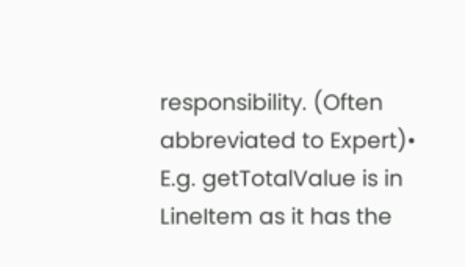responsibility. (Often abbreviated to Expert)• E.g. getTotalValue is in LineItem as it has the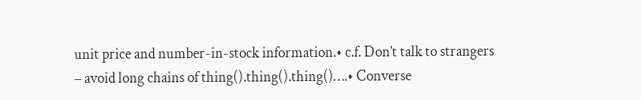unit price and number-in-stock information.• c.f. Don’t talk to strangers – avoid long chains of thing().thing().thing()….• Converse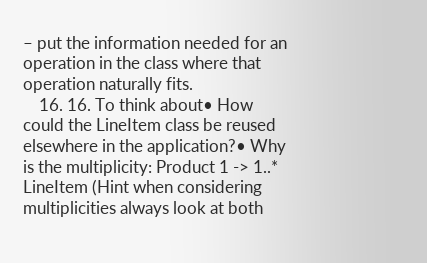– put the information needed for an operation in the class where that operation naturally fits.
    16. 16. To think about• How could the LineItem class be reused elsewhere in the application?• Why is the multiplicity: Product 1 -> 1..* LineItem (Hint when considering multiplicities always look at both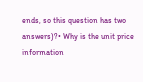ends, so this question has two answers)?• Why is the unit price information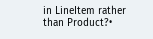in LineItem rather than Product?•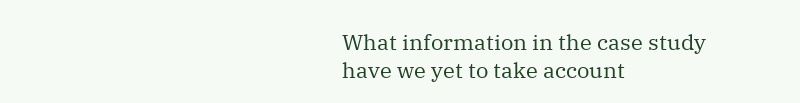What information in the case study have we yet to take account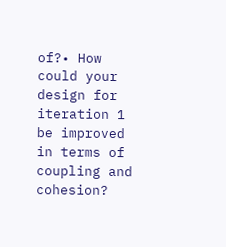of?• How could your design for iteration 1 be improved in terms of coupling and cohesion?